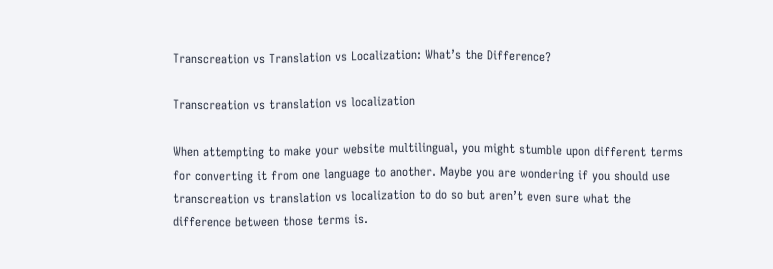Transcreation vs Translation vs Localization: What’s the Difference?

Transcreation vs translation vs localization

When attempting to make your website multilingual, you might stumble upon different terms for converting it from one language to another. Maybe you are wondering if you should use transcreation vs translation vs localization to do so but aren’t even sure what the difference between those terms is.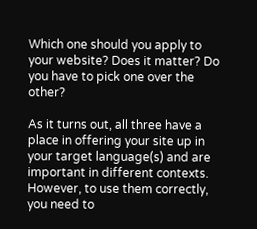Which one should you apply to your website? Does it matter? Do you have to pick one over the other?

As it turns out, all three have a place in offering your site up in your target language(s) and are important in different contexts. However, to use them correctly, you need to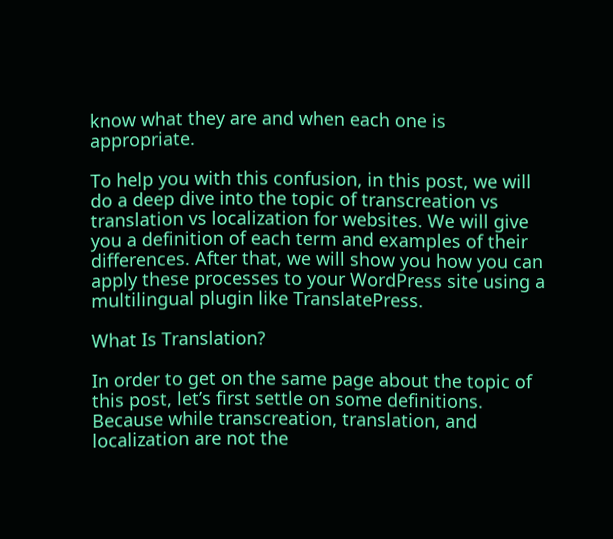know what they are and when each one is appropriate.

To help you with this confusion, in this post, we will do a deep dive into the topic of transcreation vs translation vs localization for websites. We will give you a definition of each term and examples of their differences. After that, we will show you how you can apply these processes to your WordPress site using a multilingual plugin like TranslatePress.

What Is Translation?

In order to get on the same page about the topic of this post, let’s first settle on some definitions. Because while transcreation, translation, and localization are not the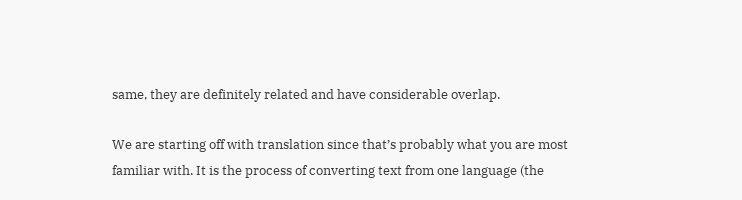same, they are definitely related and have considerable overlap.

We are starting off with translation since that’s probably what you are most familiar with. It is the process of converting text from one language (the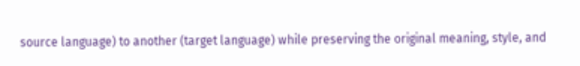source language) to another (target language) while preserving the original meaning, style, and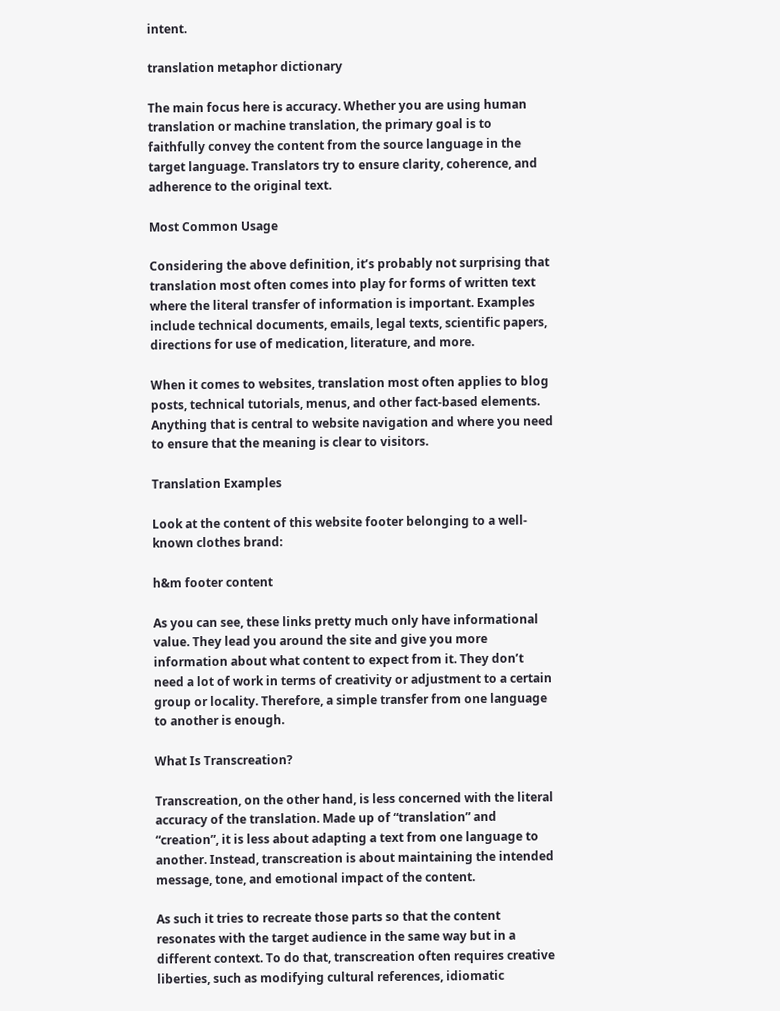intent.

translation metaphor dictionary

The main focus here is accuracy. Whether you are using human translation or machine translation, the primary goal is to faithfully convey the content from the source language in the target language. Translators try to ensure clarity, coherence, and adherence to the original text.

Most Common Usage

Considering the above definition, it’s probably not surprising that translation most often comes into play for forms of written text where the literal transfer of information is important. Examples include technical documents, emails, legal texts, scientific papers, directions for use of medication, literature, and more.

When it comes to websites, translation most often applies to blog posts, technical tutorials, menus, and other fact-based elements. Anything that is central to website navigation and where you need to ensure that the meaning is clear to visitors.

Translation Examples

Look at the content of this website footer belonging to a well-known clothes brand:

h&m footer content

As you can see, these links pretty much only have informational value. They lead you around the site and give you more information about what content to expect from it. They don’t need a lot of work in terms of creativity or adjustment to a certain group or locality. Therefore, a simple transfer from one language to another is enough.

What Is Transcreation?

Transcreation, on the other hand, is less concerned with the literal accuracy of the translation. Made up of “translation” and “creation”, it is less about adapting a text from one language to another. Instead, transcreation is about maintaining the intended message, tone, and emotional impact of the content.

As such it tries to recreate those parts so that the content resonates with the target audience in the same way but in a different context. To do that, transcreation often requires creative liberties, such as modifying cultural references, idiomatic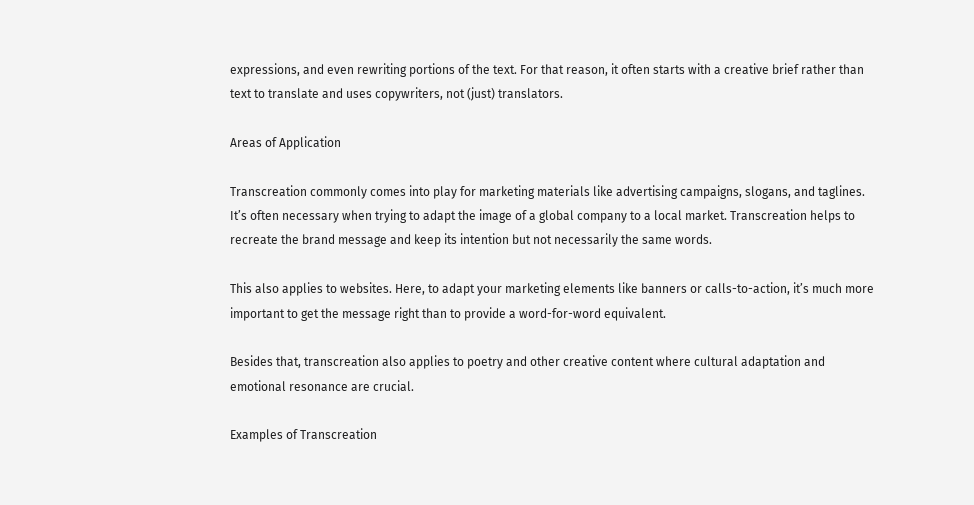expressions, and even rewriting portions of the text. For that reason, it often starts with a creative brief rather than text to translate and uses copywriters, not (just) translators.

Areas of Application

Transcreation commonly comes into play for marketing materials like advertising campaigns, slogans, and taglines. It’s often necessary when trying to adapt the image of a global company to a local market. Transcreation helps to recreate the brand message and keep its intention but not necessarily the same words.

This also applies to websites. Here, to adapt your marketing elements like banners or calls-to-action, it’s much more important to get the message right than to provide a word-for-word equivalent.

Besides that, transcreation also applies to poetry and other creative content where cultural adaptation and emotional resonance are crucial.

Examples of Transcreation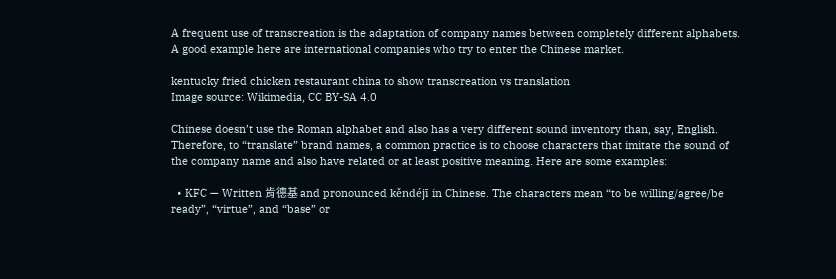A frequent use of transcreation is the adaptation of company names between completely different alphabets. A good example here are international companies who try to enter the Chinese market.

kentucky fried chicken restaurant china to show transcreation vs translation
Image source: Wikimedia, CC BY-SA 4.0

Chinese doesn’t use the Roman alphabet and also has a very different sound inventory than, say, English. Therefore, to “translate” brand names, a common practice is to choose characters that imitate the sound of the company name and also have related or at least positive meaning. Here are some examples:

  • KFC — Written 肯德基 and pronounced kěndéjī in Chinese. The characters mean “to be willing/agree/be ready”, “virtue”, and “base” or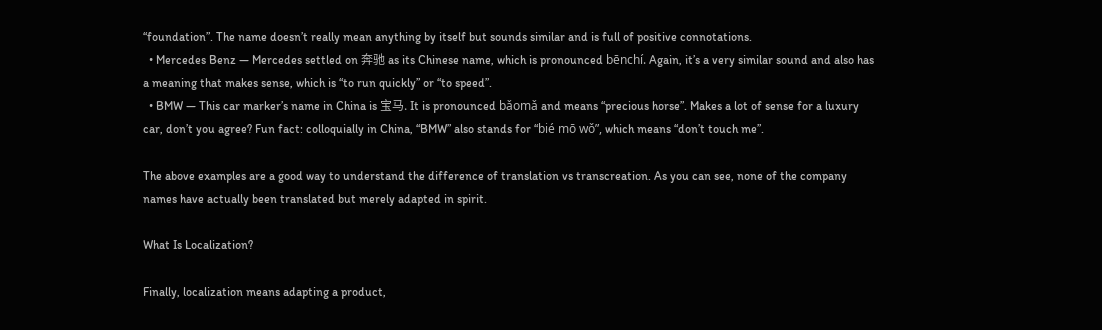“foundation”. The name doesn’t really mean anything by itself but sounds similar and is full of positive connotations.
  • Mercedes Benz — Mercedes settled on 奔驰 as its Chinese name, which is pronounced bēnchí. Again, it’s a very similar sound and also has a meaning that makes sense, which is “to run quickly” or “to speed”.
  • BMW — This car marker’s name in China is 宝马. It is pronounced bǎomǎ and means “precious horse”. Makes a lot of sense for a luxury car, don’t you agree? Fun fact: colloquially in China, “BMW” also stands for “bié mō wǒ”, which means “don’t touch me”.

The above examples are a good way to understand the difference of translation vs transcreation. As you can see, none of the company names have actually been translated but merely adapted in spirit.

What Is Localization?

Finally, localization means adapting a product,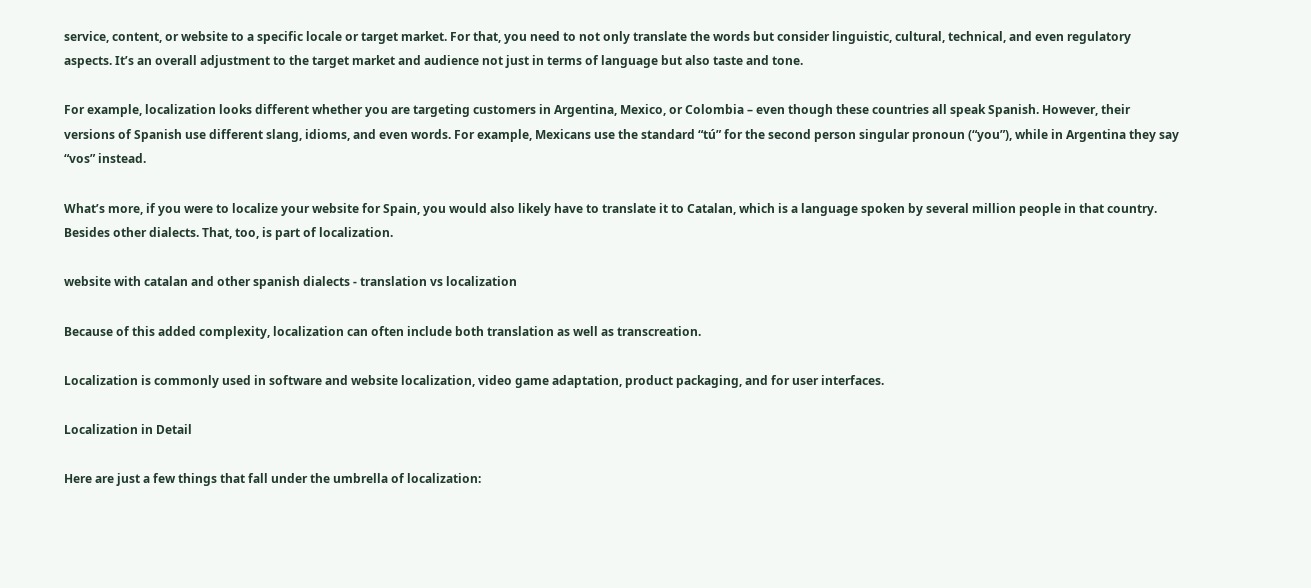service, content, or website to a specific locale or target market. For that, you need to not only translate the words but consider linguistic, cultural, technical, and even regulatory aspects. It’s an overall adjustment to the target market and audience not just in terms of language but also taste and tone.

For example, localization looks different whether you are targeting customers in Argentina, Mexico, or Colombia – even though these countries all speak Spanish. However, their versions of Spanish use different slang, idioms, and even words. For example, Mexicans use the standard “tú” for the second person singular pronoun (“you”), while in Argentina they say “vos” instead.

What’s more, if you were to localize your website for Spain, you would also likely have to translate it to Catalan, which is a language spoken by several million people in that country. Besides other dialects. That, too, is part of localization.

website with catalan and other spanish dialects - translation vs localization

Because of this added complexity, localization can often include both translation as well as transcreation.

Localization is commonly used in software and website localization, video game adaptation, product packaging, and for user interfaces.

Localization in Detail

Here are just a few things that fall under the umbrella of localization: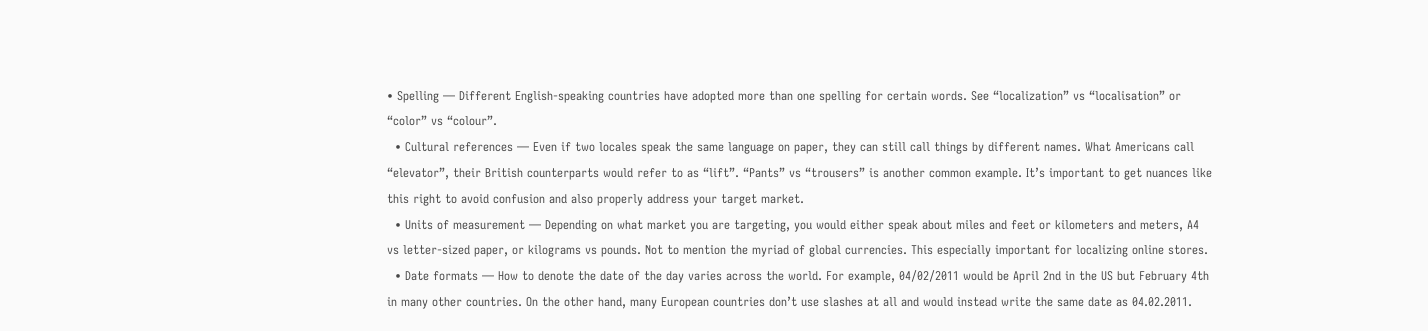• Spelling — Different English-speaking countries have adopted more than one spelling for certain words. See “localization” vs “localisation” or “color” vs “colour”.
  • Cultural references — Even if two locales speak the same language on paper, they can still call things by different names. What Americans call “elevator”, their British counterparts would refer to as “lift”. “Pants” vs “trousers” is another common example. It’s important to get nuances like this right to avoid confusion and also properly address your target market.
  • Units of measurement — Depending on what market you are targeting, you would either speak about miles and feet or kilometers and meters, A4 vs letter-sized paper, or kilograms vs pounds. Not to mention the myriad of global currencies. This especially important for localizing online stores.
  • Date formats — How to denote the date of the day varies across the world. For example, 04/02/2011 would be April 2nd in the US but February 4th in many other countries. On the other hand, many European countries don’t use slashes at all and would instead write the same date as 04.02.2011.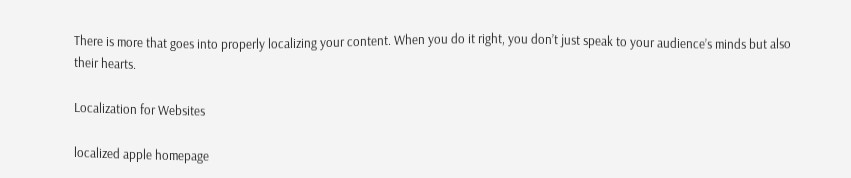There is more that goes into properly localizing your content. When you do it right, you don’t just speak to your audience’s minds but also their hearts.

Localization for Websites

localized apple homepage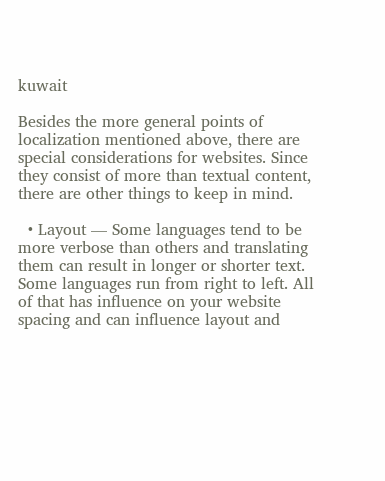kuwait

Besides the more general points of localization mentioned above, there are special considerations for websites. Since they consist of more than textual content, there are other things to keep in mind.

  • Layout — Some languages tend to be more verbose than others and translating them can result in longer or shorter text. Some languages run from right to left. All of that has influence on your website spacing and can influence layout and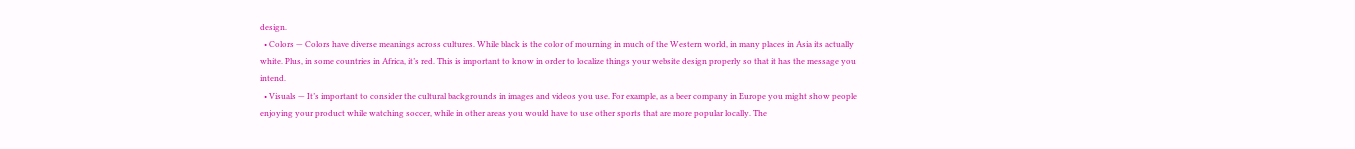design.
  • Colors — Colors have diverse meanings across cultures. While black is the color of mourning in much of the Western world, in many places in Asia its actually white. Plus, in some countries in Africa, it’s red. This is important to know in order to localize things your website design properly so that it has the message you intend.
  • Visuals — It’s important to consider the cultural backgrounds in images and videos you use. For example, as a beer company in Europe you might show people enjoying your product while watching soccer, while in other areas you would have to use other sports that are more popular locally. The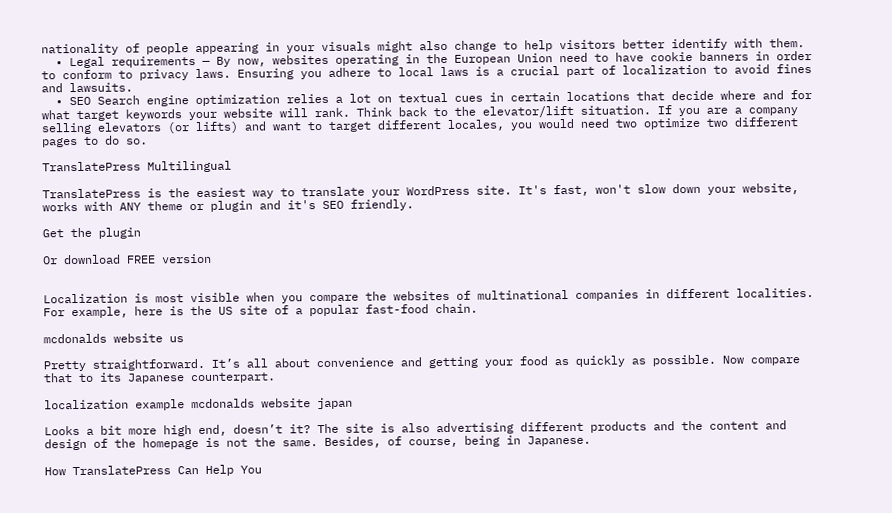nationality of people appearing in your visuals might also change to help visitors better identify with them.
  • Legal requirements — By now, websites operating in the European Union need to have cookie banners in order to conform to privacy laws. Ensuring you adhere to local laws is a crucial part of localization to avoid fines and lawsuits.
  • SEO Search engine optimization relies a lot on textual cues in certain locations that decide where and for what target keywords your website will rank. Think back to the elevator/lift situation. If you are a company selling elevators (or lifts) and want to target different locales, you would need two optimize two different pages to do so.

TranslatePress Multilingual

TranslatePress is the easiest way to translate your WordPress site. It's fast, won't slow down your website, works with ANY theme or plugin and it's SEO friendly.

Get the plugin

Or download FREE version


Localization is most visible when you compare the websites of multinational companies in different localities. For example, here is the US site of a popular fast-food chain.

mcdonalds website us

Pretty straightforward. It’s all about convenience and getting your food as quickly as possible. Now compare that to its Japanese counterpart.

localization example mcdonalds website japan

Looks a bit more high end, doesn’t it? The site is also advertising different products and the content and design of the homepage is not the same. Besides, of course, being in Japanese.

How TranslatePress Can Help You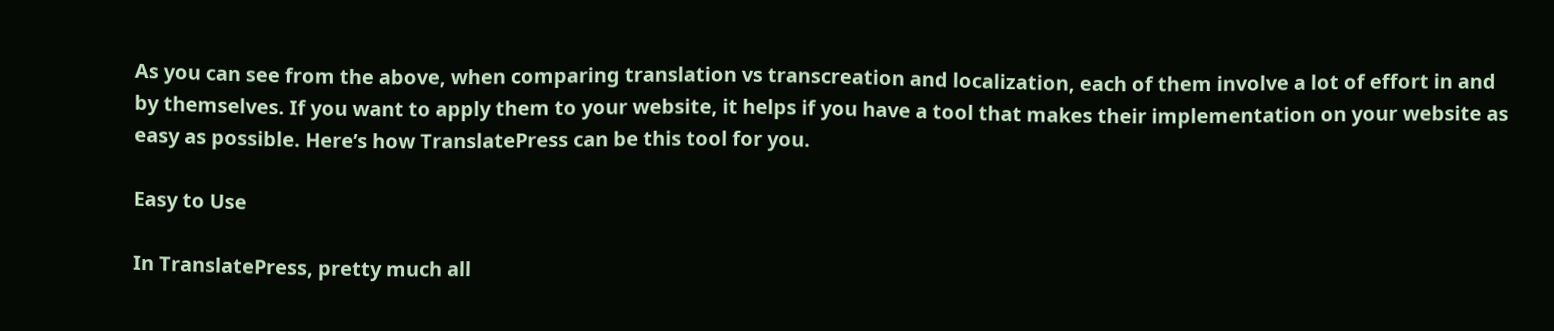As you can see from the above, when comparing translation vs transcreation and localization, each of them involve a lot of effort in and by themselves. If you want to apply them to your website, it helps if you have a tool that makes their implementation on your website as easy as possible. Here’s how TranslatePress can be this tool for you.

Easy to Use

In TranslatePress, pretty much all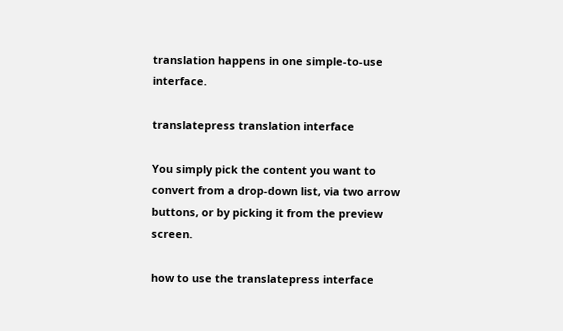translation happens in one simple-to-use interface.

translatepress translation interface

You simply pick the content you want to convert from a drop-down list, via two arrow buttons, or by picking it from the preview screen.

how to use the translatepress interface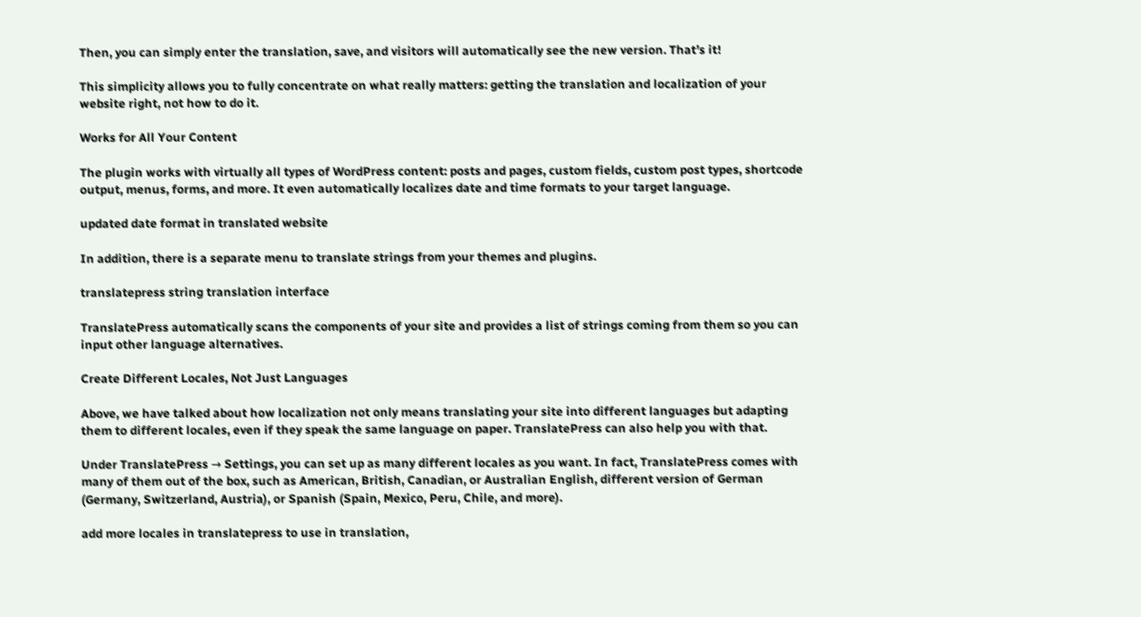Then, you can simply enter the translation, save, and visitors will automatically see the new version. That’s it!

This simplicity allows you to fully concentrate on what really matters: getting the translation and localization of your website right, not how to do it.

Works for All Your Content

The plugin works with virtually all types of WordPress content: posts and pages, custom fields, custom post types, shortcode output, menus, forms, and more. It even automatically localizes date and time formats to your target language.

updated date format in translated website

In addition, there is a separate menu to translate strings from your themes and plugins.

translatepress string translation interface

TranslatePress automatically scans the components of your site and provides a list of strings coming from them so you can input other language alternatives.

Create Different Locales, Not Just Languages

Above, we have talked about how localization not only means translating your site into different languages but adapting them to different locales, even if they speak the same language on paper. TranslatePress can also help you with that.

Under TranslatePress → Settings, you can set up as many different locales as you want. In fact, TranslatePress comes with many of them out of the box, such as American, British, Canadian, or Australian English, different version of German (Germany, Switzerland, Austria), or Spanish (Spain, Mexico, Peru, Chile, and more).

add more locales in translatepress to use in translation,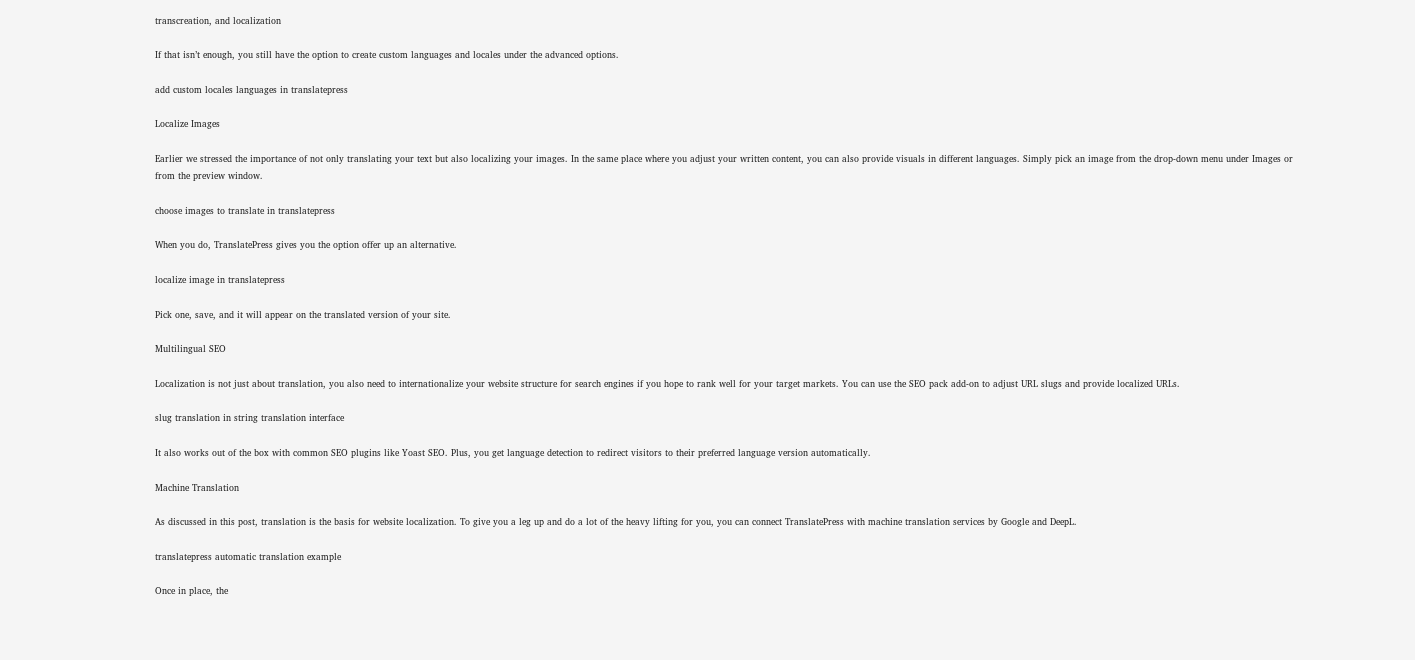transcreation, and localization

If that isn’t enough, you still have the option to create custom languages and locales under the advanced options.

add custom locales languages in translatepress

Localize Images

Earlier we stressed the importance of not only translating your text but also localizing your images. In the same place where you adjust your written content, you can also provide visuals in different languages. Simply pick an image from the drop-down menu under Images or from the preview window.

choose images to translate in translatepress

When you do, TranslatePress gives you the option offer up an alternative.

localize image in translatepress

Pick one, save, and it will appear on the translated version of your site.

Multilingual SEO

Localization is not just about translation, you also need to internationalize your website structure for search engines if you hope to rank well for your target markets. You can use the SEO pack add-on to adjust URL slugs and provide localized URLs.

slug translation in string translation interface

It also works out of the box with common SEO plugins like Yoast SEO. Plus, you get language detection to redirect visitors to their preferred language version automatically.

Machine Translation

As discussed in this post, translation is the basis for website localization. To give you a leg up and do a lot of the heavy lifting for you, you can connect TranslatePress with machine translation services by Google and DeepL.

translatepress automatic translation example

Once in place, the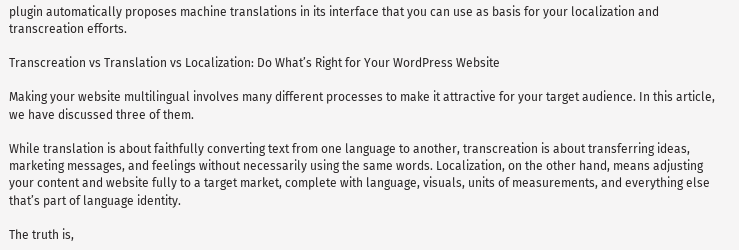plugin automatically proposes machine translations in its interface that you can use as basis for your localization and transcreation efforts.

Transcreation vs Translation vs Localization: Do What’s Right for Your WordPress Website

Making your website multilingual involves many different processes to make it attractive for your target audience. In this article, we have discussed three of them.

While translation is about faithfully converting text from one language to another, transcreation is about transferring ideas, marketing messages, and feelings without necessarily using the same words. Localization, on the other hand, means adjusting your content and website fully to a target market, complete with language, visuals, units of measurements, and everything else that’s part of language identity.

The truth is,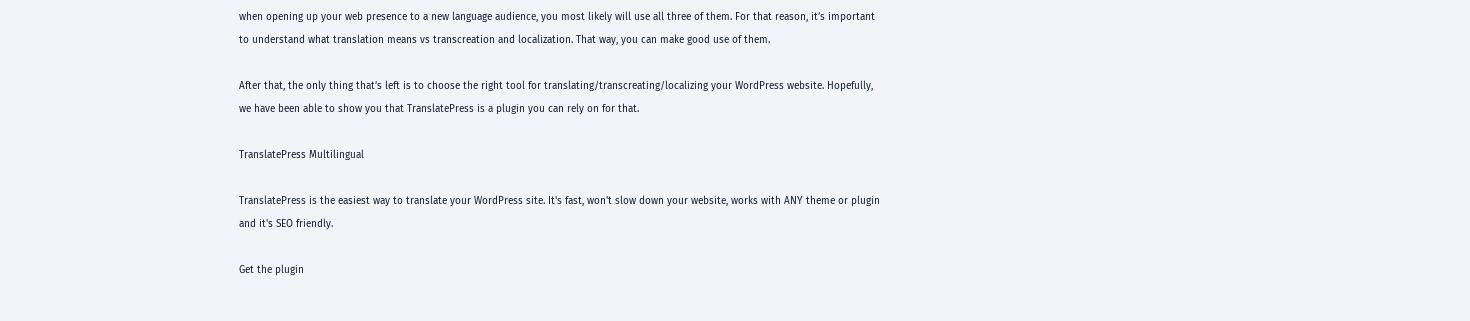when opening up your web presence to a new language audience, you most likely will use all three of them. For that reason, it’s important to understand what translation means vs transcreation and localization. That way, you can make good use of them.

After that, the only thing that’s left is to choose the right tool for translating/transcreating/localizing your WordPress website. Hopefully, we have been able to show you that TranslatePress is a plugin you can rely on for that.

TranslatePress Multilingual

TranslatePress is the easiest way to translate your WordPress site. It's fast, won't slow down your website, works with ANY theme or plugin and it's SEO friendly.

Get the plugin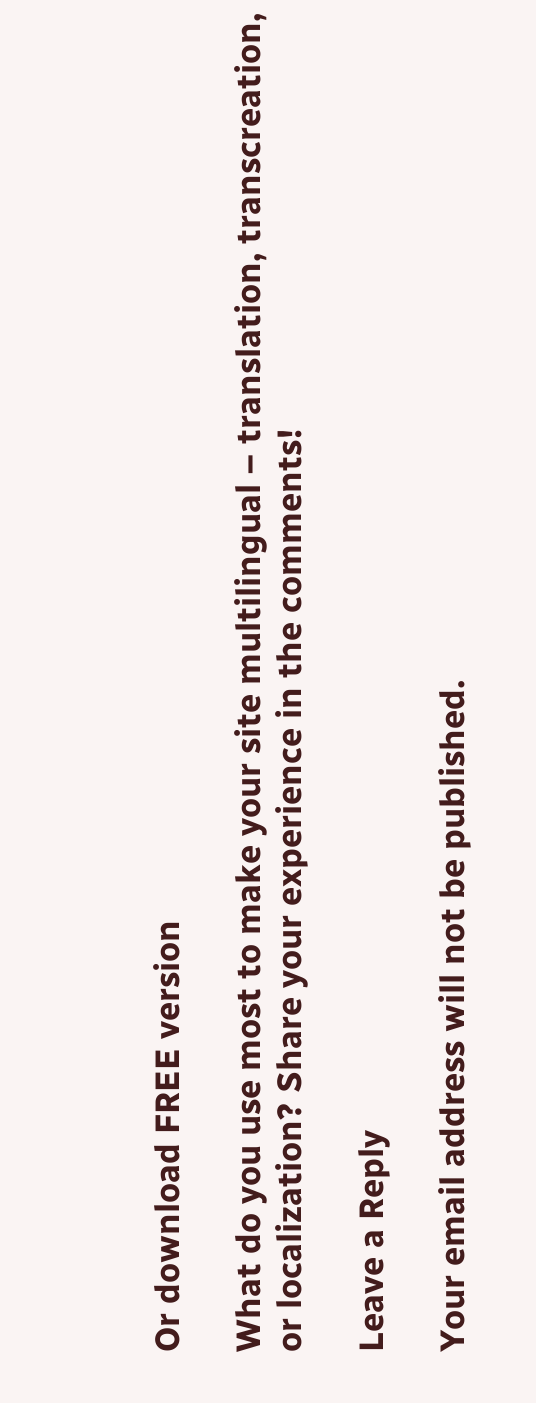Or download FREE version

What do you use most to make your site multilingual – translation, transcreation, or localization? Share your experience in the comments!

Leave a Reply

Your email address will not be published.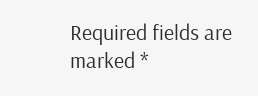Required fields are marked *